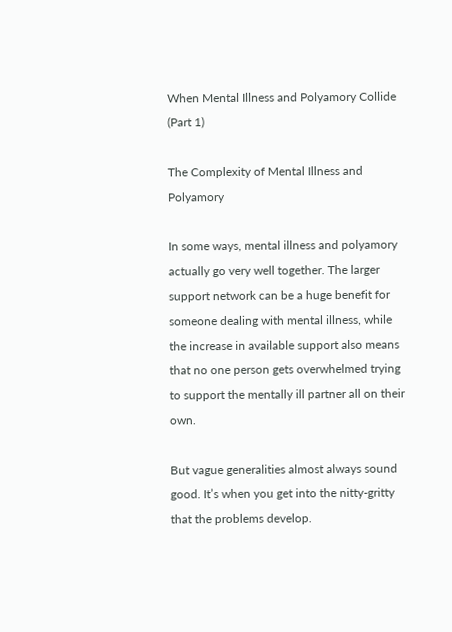When Mental Illness and Polyamory Collide (Part 1)

The Complexity of Mental Illness and Polyamory

In some ways, mental illness and polyamory actually go very well together. The larger support network can be a huge benefit for someone dealing with mental illness, while the increase in available support also means that no one person gets overwhelmed trying to support the mentally ill partner all on their own.

But vague generalities almost always sound good. It’s when you get into the nitty-gritty that the problems develop.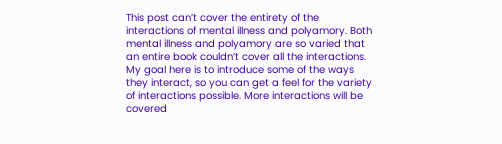This post can’t cover the entirety of the interactions of mental illness and polyamory. Both mental illness and polyamory are so varied that an entire book couldn’t cover all the interactions. My goal here is to introduce some of the ways they interact, so you can get a feel for the variety of interactions possible. More interactions will be covered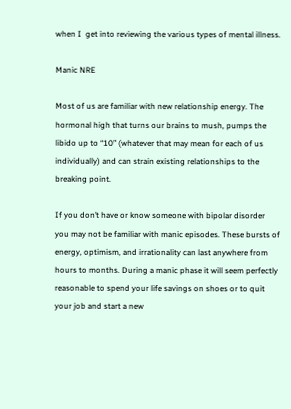when I  get into reviewing the various types of mental illness.

Manic NRE

Most of us are familiar with new relationship energy. The hormonal high that turns our brains to mush, pumps the libido up to “10” (whatever that may mean for each of us individually) and can strain existing relationships to the breaking point.

If you don’t have or know someone with bipolar disorder you may not be familiar with manic episodes. These bursts of energy, optimism, and irrationality can last anywhere from hours to months. During a manic phase it will seem perfectly reasonable to spend your life savings on shoes or to quit your job and start a new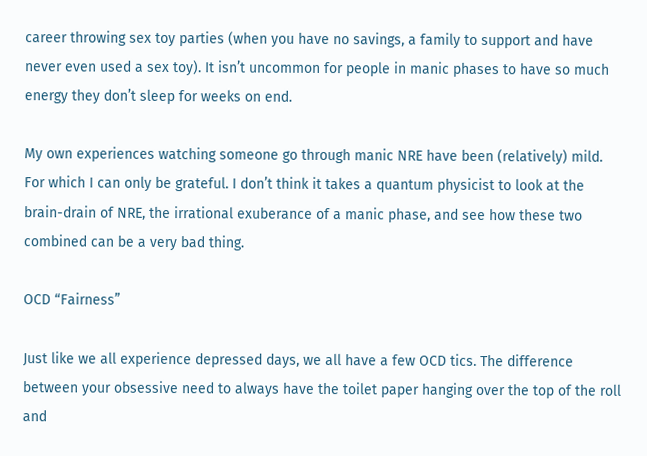career throwing sex toy parties (when you have no savings, a family to support and have never even used a sex toy). It isn’t uncommon for people in manic phases to have so much energy they don’t sleep for weeks on end.

My own experiences watching someone go through manic NRE have been (relatively) mild. For which I can only be grateful. I don’t think it takes a quantum physicist to look at the brain-drain of NRE, the irrational exuberance of a manic phase, and see how these two combined can be a very bad thing.

OCD “Fairness”

Just like we all experience depressed days, we all have a few OCD tics. The difference between your obsessive need to always have the toilet paper hanging over the top of the roll and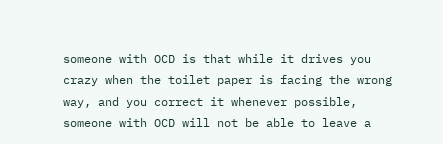someone with OCD is that while it drives you crazy when the toilet paper is facing the wrong way, and you correct it whenever possible, someone with OCD will not be able to leave a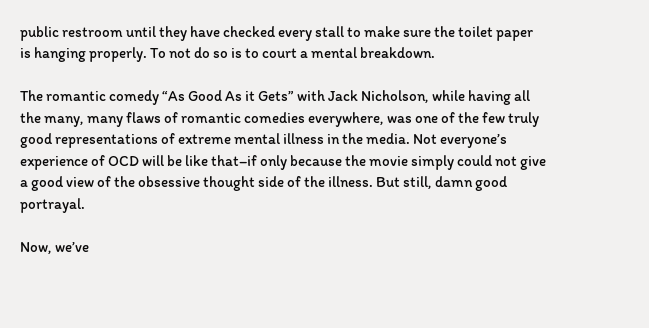public restroom until they have checked every stall to make sure the toilet paper is hanging properly. To not do so is to court a mental breakdown.

The romantic comedy “As Good As it Gets” with Jack Nicholson, while having all the many, many flaws of romantic comedies everywhere, was one of the few truly good representations of extreme mental illness in the media. Not everyone’s experience of OCD will be like that–if only because the movie simply could not give a good view of the obsessive thought side of the illness. But still, damn good portrayal.

Now, we’ve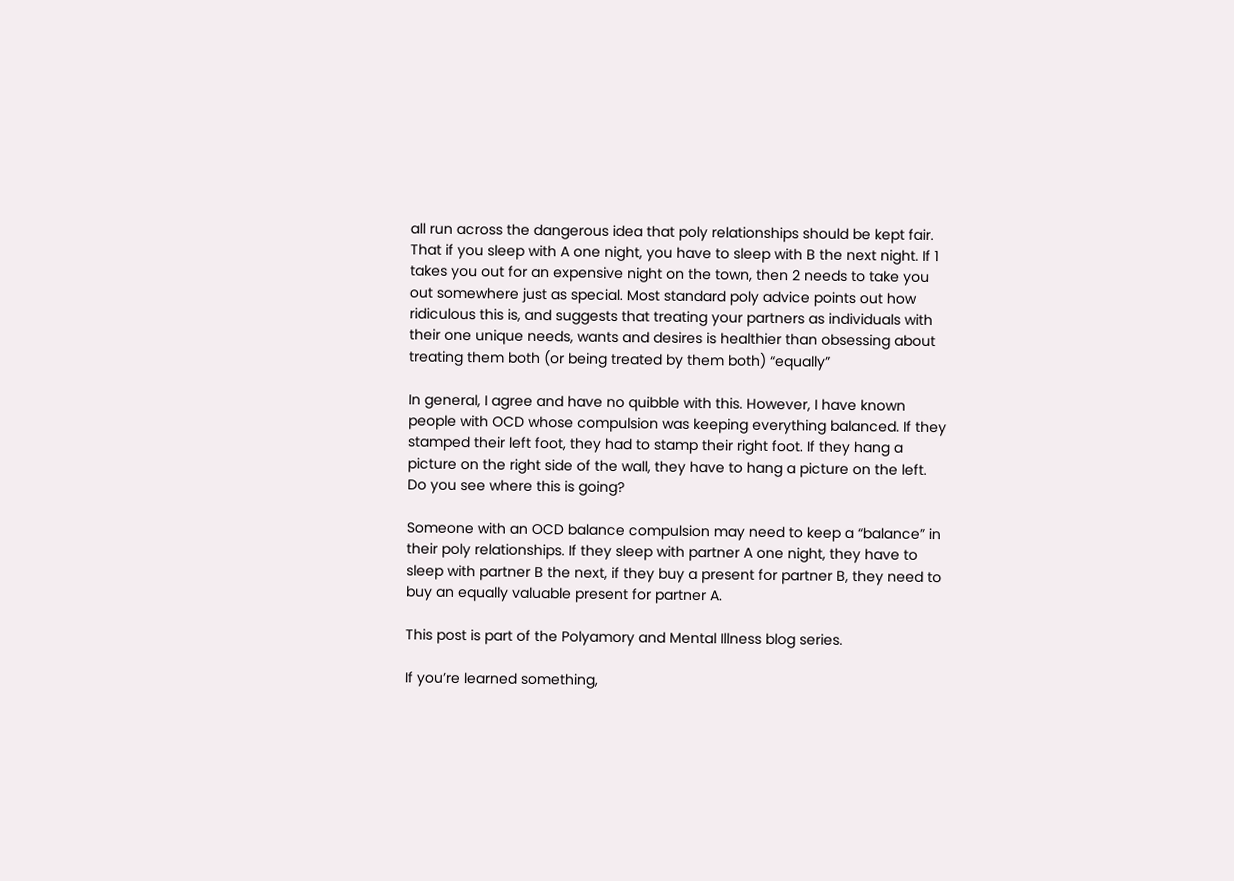all run across the dangerous idea that poly relationships should be kept fair. That if you sleep with A one night, you have to sleep with B the next night. If 1 takes you out for an expensive night on the town, then 2 needs to take you out somewhere just as special. Most standard poly advice points out how ridiculous this is, and suggests that treating your partners as individuals with their one unique needs, wants and desires is healthier than obsessing about treating them both (or being treated by them both) “equally”

In general, I agree and have no quibble with this. However, I have known people with OCD whose compulsion was keeping everything balanced. If they stamped their left foot, they had to stamp their right foot. If they hang a picture on the right side of the wall, they have to hang a picture on the left. Do you see where this is going?

Someone with an OCD balance compulsion may need to keep a “balance” in their poly relationships. If they sleep with partner A one night, they have to sleep with partner B the next, if they buy a present for partner B, they need to buy an equally valuable present for partner A.

This post is part of the Polyamory and Mental Illness blog series.

If you’re learned something,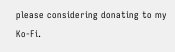please considering donating to my Ko-Fi.